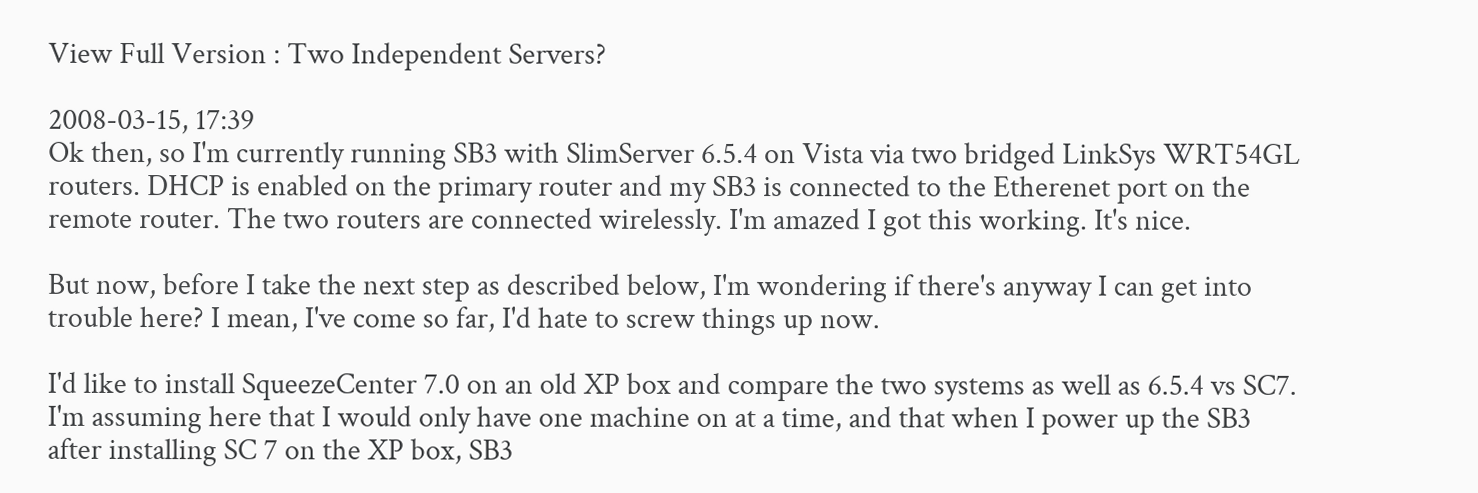View Full Version : Two Independent Servers?

2008-03-15, 17:39
Ok then, so I'm currently running SB3 with SlimServer 6.5.4 on Vista via two bridged LinkSys WRT54GL routers. DHCP is enabled on the primary router and my SB3 is connected to the Etherenet port on the remote router. The two routers are connected wirelessly. I'm amazed I got this working. It's nice.

But now, before I take the next step as described below, I'm wondering if there's anyway I can get into trouble here? I mean, I've come so far, I'd hate to screw things up now.

I'd like to install SqueezeCenter 7.0 on an old XP box and compare the two systems as well as 6.5.4 vs SC7. I'm assuming here that I would only have one machine on at a time, and that when I power up the SB3 after installing SC 7 on the XP box, SB3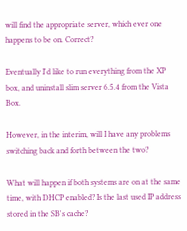will find the appropriate server, which ever one happens to be on. Correct?

Eventually I'd like to run everything from the XP box, and uninstall slim server 6.5.4 from the Vista Box.

However, in the interim, will I have any problems switching back and forth between the two?

What will happen if both systems are on at the same time, with DHCP enabled? Is the last used IP address stored in the SB's cache?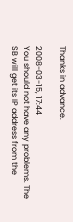Thanks in advance.

2008-03-15, 17:44
You should not have any problems. The SB will get its IP address from the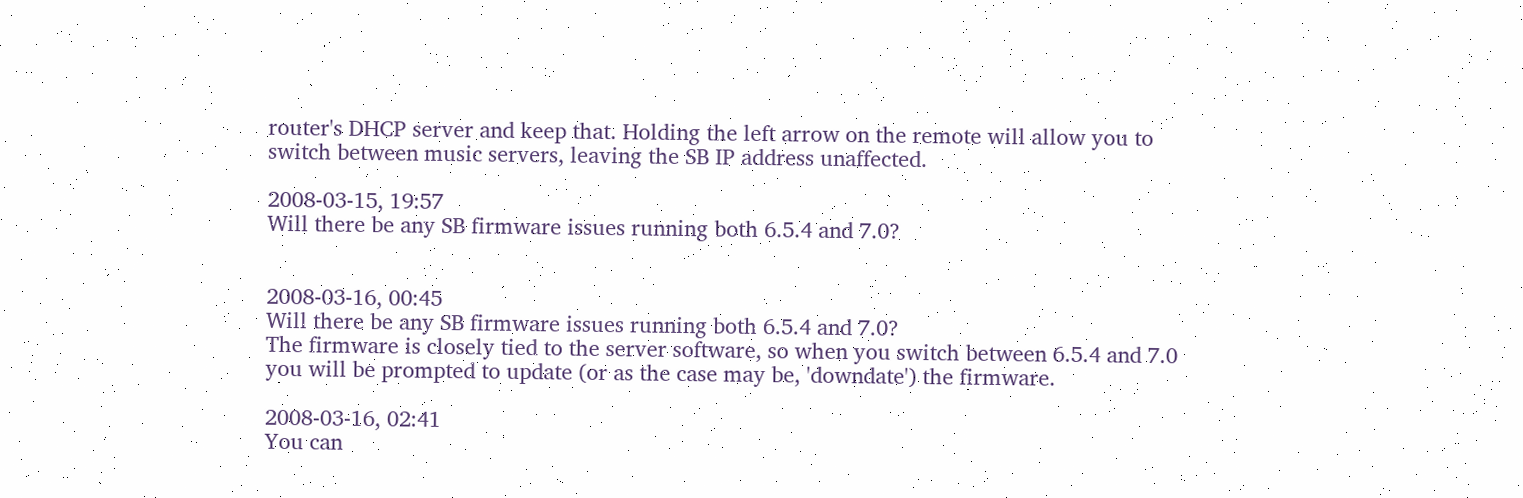router's DHCP server and keep that. Holding the left arrow on the remote will allow you to switch between music servers, leaving the SB IP address unaffected.

2008-03-15, 19:57
Will there be any SB firmware issues running both 6.5.4 and 7.0?


2008-03-16, 00:45
Will there be any SB firmware issues running both 6.5.4 and 7.0?
The firmware is closely tied to the server software, so when you switch between 6.5.4 and 7.0 you will be prompted to update (or as the case may be, 'downdate') the firmware.

2008-03-16, 02:41
You can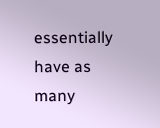essentially have as many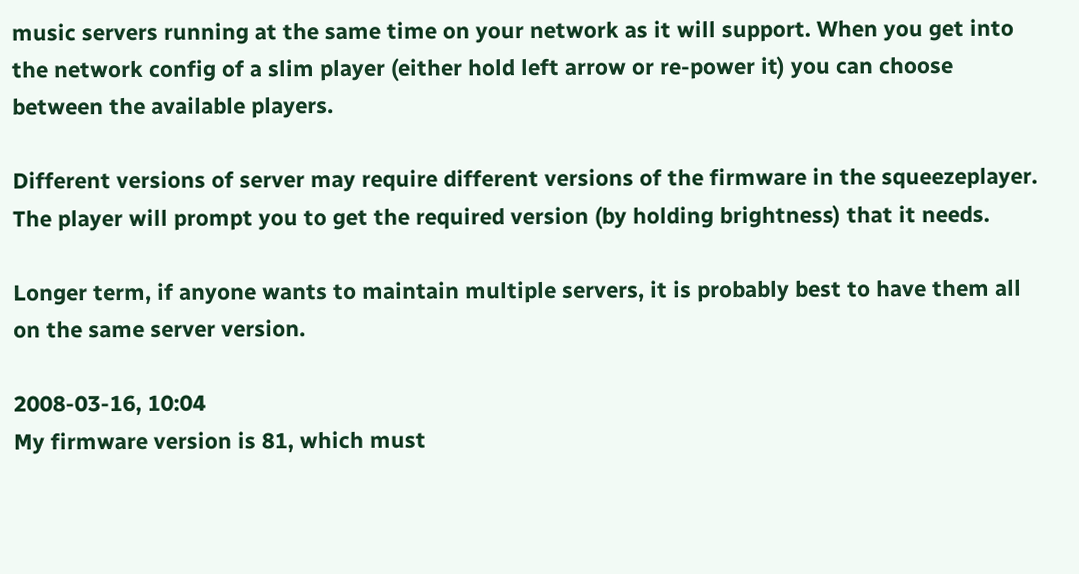music servers running at the same time on your network as it will support. When you get into the network config of a slim player (either hold left arrow or re-power it) you can choose between the available players.

Different versions of server may require different versions of the firmware in the squeezeplayer. The player will prompt you to get the required version (by holding brightness) that it needs.

Longer term, if anyone wants to maintain multiple servers, it is probably best to have them all on the same server version.

2008-03-16, 10:04
My firmware version is 81, which must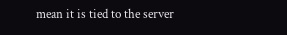mean it is tied to the server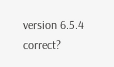version 6.5.4 correct?